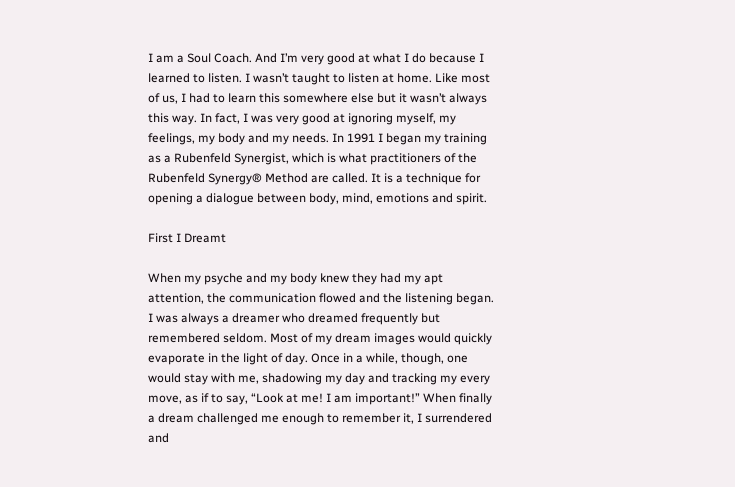I am a Soul Coach. And I’m very good at what I do because I learned to listen. I wasn’t taught to listen at home. Like most of us, I had to learn this somewhere else but it wasn’t always this way. In fact, I was very good at ignoring myself, my feelings, my body and my needs. In 1991 I began my training as a Rubenfeld Synergist, which is what practitioners of the Rubenfeld Synergy® Method are called. It is a technique for opening a dialogue between body, mind, emotions and spirit.

First I Dreamt

When my psyche and my body knew they had my apt attention, the communication flowed and the listening began. I was always a dreamer who dreamed frequently but remembered seldom. Most of my dream images would quickly evaporate in the light of day. Once in a while, though, one would stay with me, shadowing my day and tracking my every move, as if to say, “Look at me! I am important!” When finally a dream challenged me enough to remember it, I surrendered and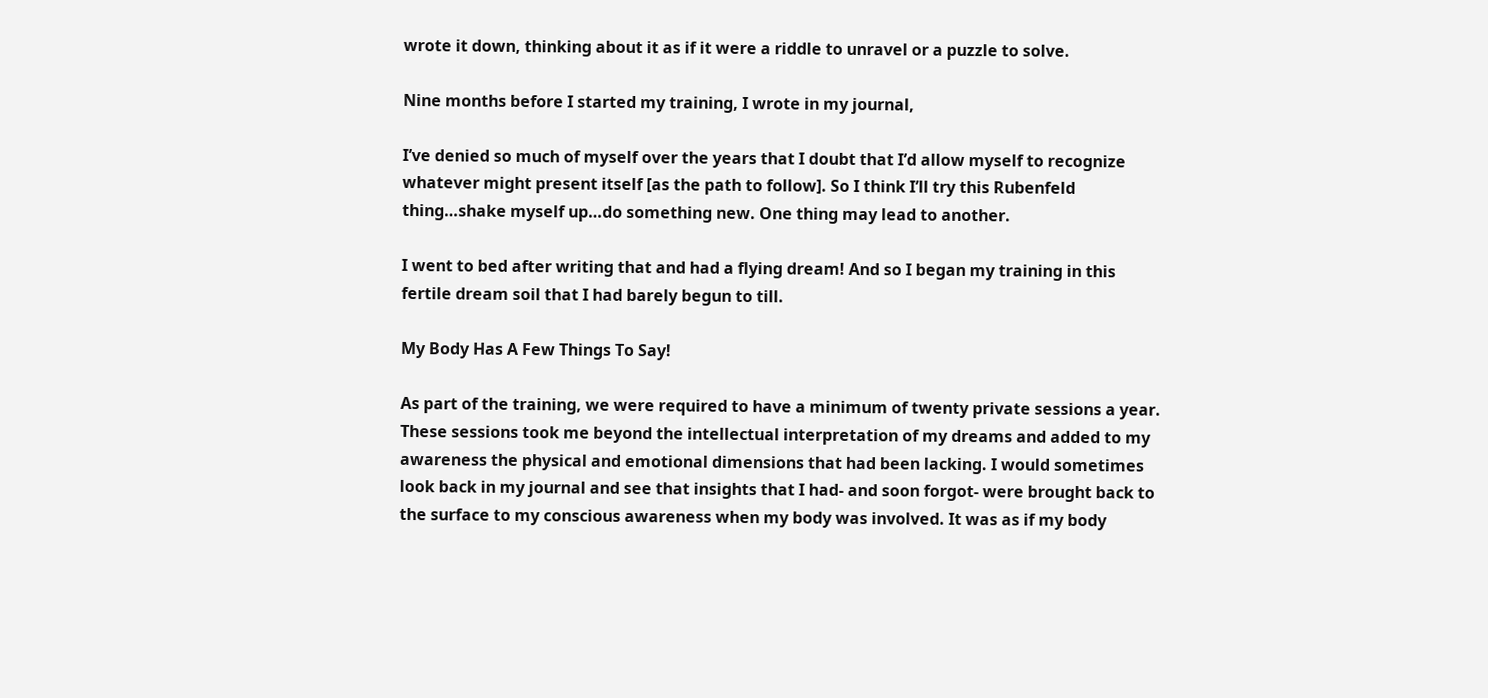wrote it down, thinking about it as if it were a riddle to unravel or a puzzle to solve.

Nine months before I started my training, I wrote in my journal,

I’ve denied so much of myself over the years that I doubt that I’d allow myself to recognize whatever might present itself [as the path to follow]. So I think I’ll try this Rubenfeld thing…shake myself up…do something new. One thing may lead to another.

I went to bed after writing that and had a flying dream! And so I began my training in this fertile dream soil that I had barely begun to till.

My Body Has A Few Things To Say!

As part of the training, we were required to have a minimum of twenty private sessions a year. These sessions took me beyond the intellectual interpretation of my dreams and added to my awareness the physical and emotional dimensions that had been lacking. I would sometimes look back in my journal and see that insights that I had- and soon forgot- were brought back to the surface to my conscious awareness when my body was involved. It was as if my body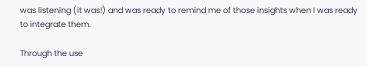was listening (it was!) and was ready to remind me of those insights when I was ready to integrate them.

Through the use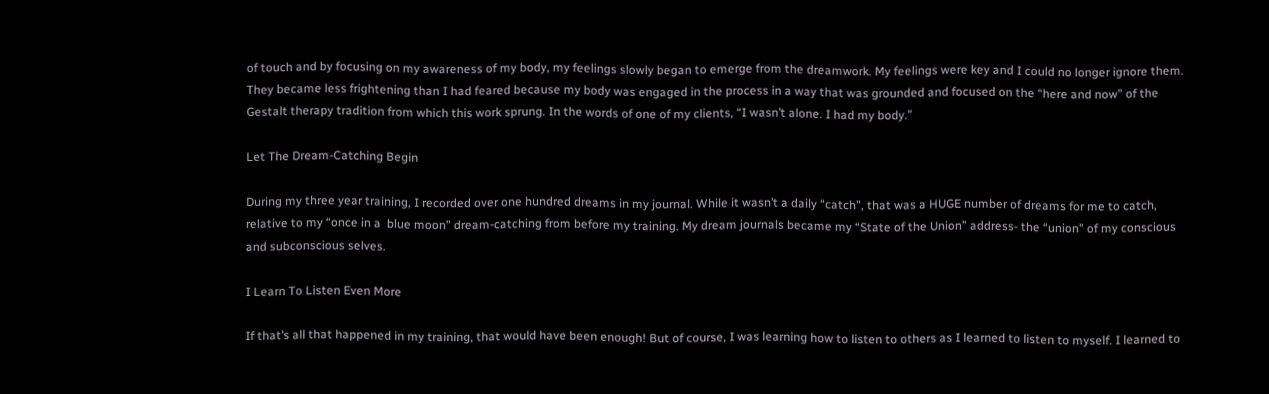of touch and by focusing on my awareness of my body, my feelings slowly began to emerge from the dreamwork. My feelings were key and I could no longer ignore them. They became less frightening than I had feared because my body was engaged in the process in a way that was grounded and focused on the “here and now” of the Gestalt therapy tradition from which this work sprung. In the words of one of my clients, “I wasn’t alone. I had my body.”

Let The Dream-Catching Begin

During my three year training, I recorded over one hundred dreams in my journal. While it wasn’t a daily “catch”, that was a HUGE number of dreams for me to catch, relative to my “once in a  blue moon” dream-catching from before my training. My dream journals became my “State of the Union” address- the “union” of my conscious and subconscious selves.

I Learn To Listen Even More

If that’s all that happened in my training, that would have been enough! But of course, I was learning how to listen to others as I learned to listen to myself. I learned to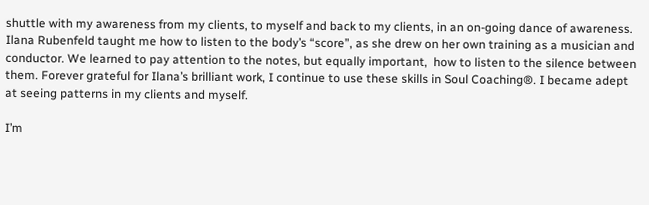shuttle with my awareness from my clients, to myself and back to my clients, in an on-going dance of awareness. Ilana Rubenfeld taught me how to listen to the body’s “score”, as she drew on her own training as a musician and conductor. We learned to pay attention to the notes, but equally important,  how to listen to the silence between them. Forever grateful for Ilana’s brilliant work, I continue to use these skills in Soul Coaching®. I became adept at seeing patterns in my clients and myself.

I’m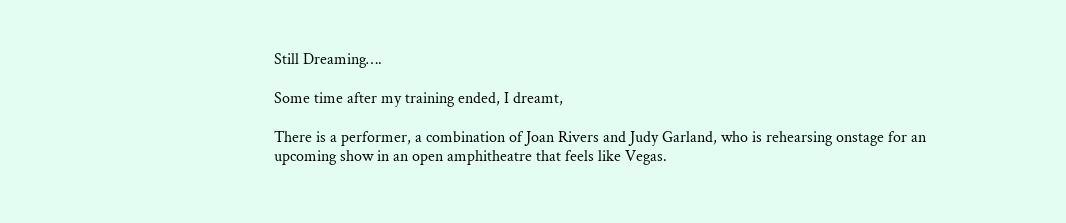Still Dreaming….

Some time after my training ended, I dreamt,

There is a performer, a combination of Joan Rivers and Judy Garland, who is rehearsing onstage for an upcoming show in an open amphitheatre that feels like Vegas.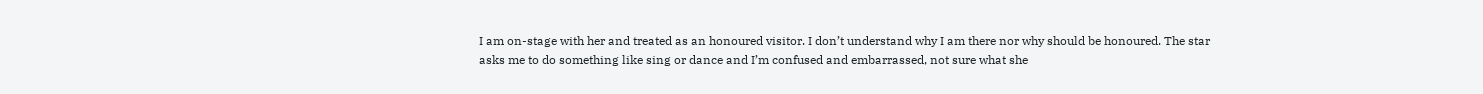I am on-stage with her and treated as an honoured visitor. I don’t understand why I am there nor why should be honoured. The star asks me to do something like sing or dance and I’m confused and embarrassed, not sure what she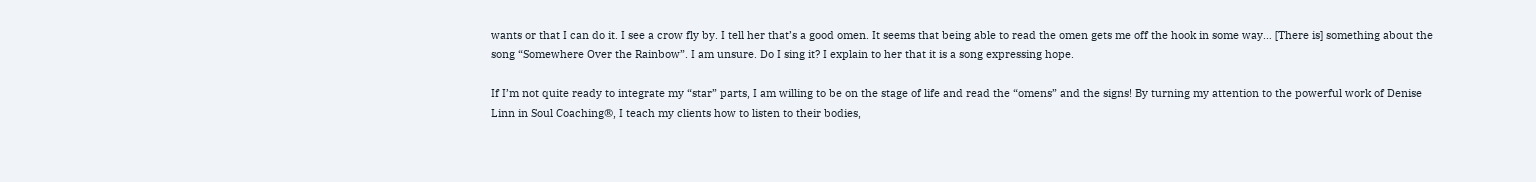wants or that I can do it. I see a crow fly by. I tell her that’s a good omen. It seems that being able to read the omen gets me off the hook in some way… [There is] something about the song “Somewhere Over the Rainbow”. I am unsure. Do I sing it? I explain to her that it is a song expressing hope.

If I’m not quite ready to integrate my “star” parts, I am willing to be on the stage of life and read the “omens” and the signs! By turning my attention to the powerful work of Denise Linn in Soul Coaching®, I teach my clients how to listen to their bodies,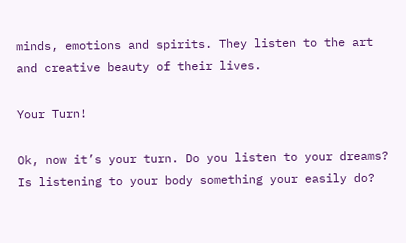minds, emotions and spirits. They listen to the art and creative beauty of their lives.

Your Turn!

Ok, now it’s your turn. Do you listen to your dreams? Is listening to your body something your easily do?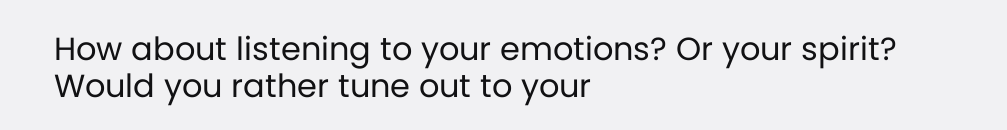How about listening to your emotions? Or your spirit? Would you rather tune out to your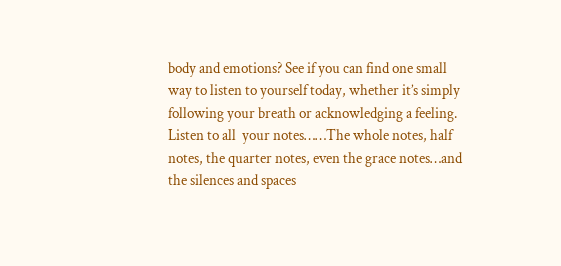body and emotions? See if you can find one small way to listen to yourself today, whether it’s simply following your breath or acknowledging a feeling. Listen to all  your notes……The whole notes, half notes, the quarter notes, even the grace notes…and the silences and spaces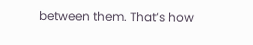between them. That’s how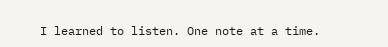I learned to listen. One note at a time.